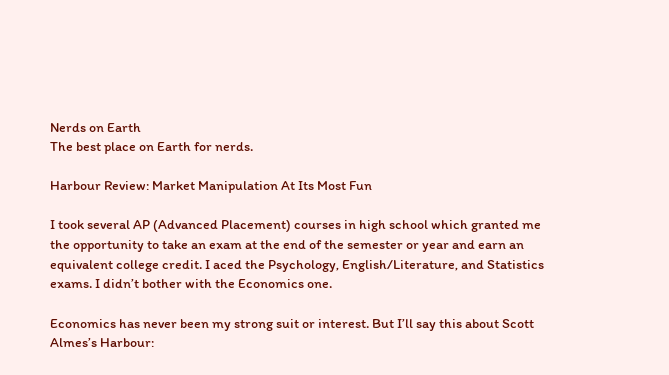Nerds on Earth
The best place on Earth for nerds.

Harbour Review: Market Manipulation At Its Most Fun

I took several AP (Advanced Placement) courses in high school which granted me the opportunity to take an exam at the end of the semester or year and earn an equivalent college credit. I aced the Psychology, English/Literature, and Statistics exams. I didn’t bother with the Economics one.

Economics has never been my strong suit or interest. But I’ll say this about Scott Almes’s Harbour: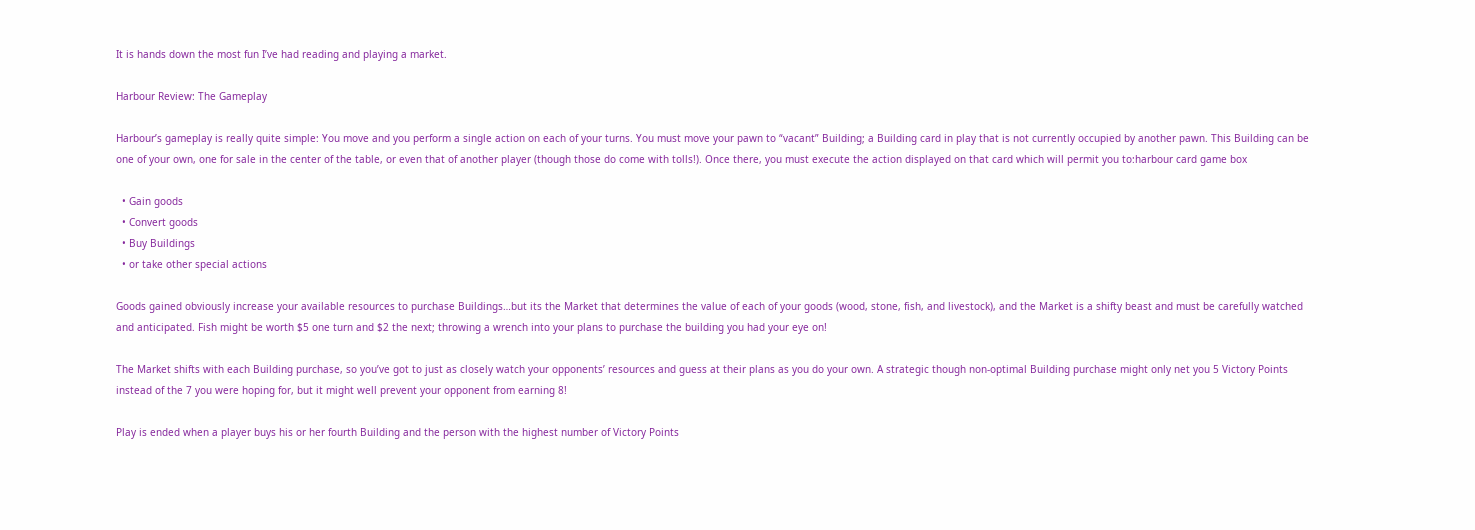It is hands down the most fun I’ve had reading and playing a market.

Harbour Review: The Gameplay

Harbour’s gameplay is really quite simple: You move and you perform a single action on each of your turns. You must move your pawn to “vacant” Building; a Building card in play that is not currently occupied by another pawn. This Building can be one of your own, one for sale in the center of the table, or even that of another player (though those do come with tolls!). Once there, you must execute the action displayed on that card which will permit you to:harbour card game box

  • Gain goods
  • Convert goods
  • Buy Buildings
  • or take other special actions

Goods gained obviously increase your available resources to purchase Buildings…but its the Market that determines the value of each of your goods (wood, stone, fish, and livestock), and the Market is a shifty beast and must be carefully watched and anticipated. Fish might be worth $5 one turn and $2 the next; throwing a wrench into your plans to purchase the building you had your eye on!

The Market shifts with each Building purchase, so you’ve got to just as closely watch your opponents’ resources and guess at their plans as you do your own. A strategic though non-optimal Building purchase might only net you 5 Victory Points instead of the 7 you were hoping for, but it might well prevent your opponent from earning 8!

Play is ended when a player buys his or her fourth Building and the person with the highest number of Victory Points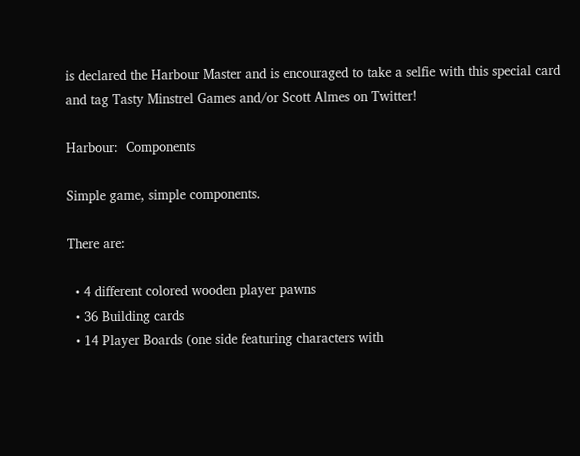is declared the Harbour Master and is encouraged to take a selfie with this special card and tag Tasty Minstrel Games and/or Scott Almes on Twitter!

Harbour:  Components

Simple game, simple components.

There are:

  • 4 different colored wooden player pawns
  • 36 Building cards
  • 14 Player Boards (one side featuring characters with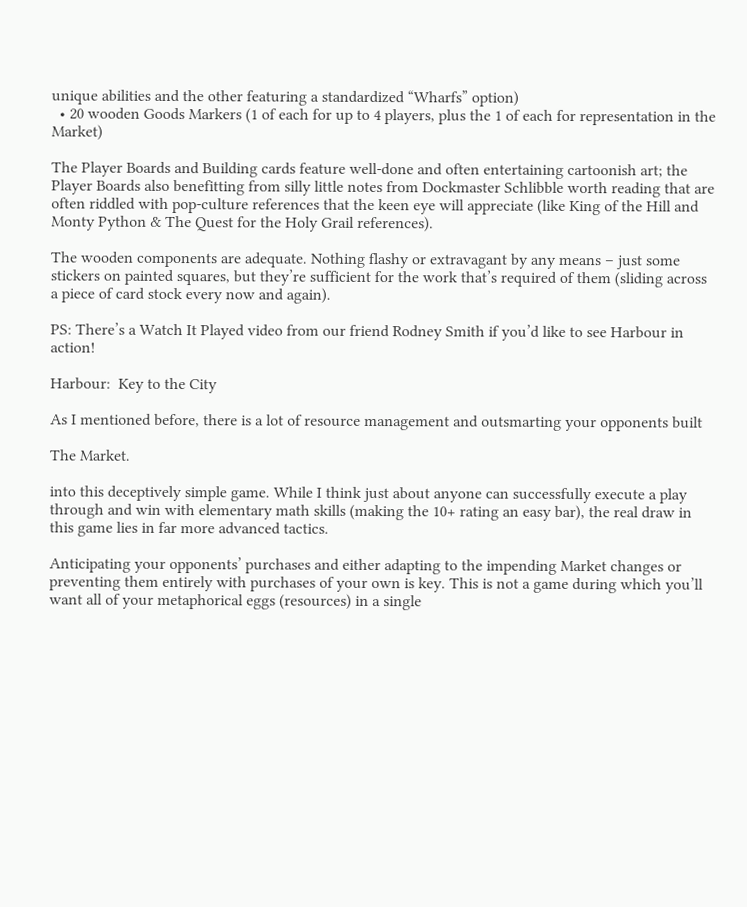unique abilities and the other featuring a standardized “Wharfs” option)
  • 20 wooden Goods Markers (1 of each for up to 4 players, plus the 1 of each for representation in the Market)

The Player Boards and Building cards feature well-done and often entertaining cartoonish art; the Player Boards also benefitting from silly little notes from Dockmaster Schlibble worth reading that are often riddled with pop-culture references that the keen eye will appreciate (like King of the Hill and Monty Python & The Quest for the Holy Grail references).

The wooden components are adequate. Nothing flashy or extravagant by any means – just some stickers on painted squares, but they’re sufficient for the work that’s required of them (sliding across a piece of card stock every now and again).

PS: There’s a Watch It Played video from our friend Rodney Smith if you’d like to see Harbour in action!

Harbour:  Key to the City

As I mentioned before, there is a lot of resource management and outsmarting your opponents built

The Market.

into this deceptively simple game. While I think just about anyone can successfully execute a play through and win with elementary math skills (making the 10+ rating an easy bar), the real draw in this game lies in far more advanced tactics.

Anticipating your opponents’ purchases and either adapting to the impending Market changes or preventing them entirely with purchases of your own is key. This is not a game during which you’ll want all of your metaphorical eggs (resources) in a single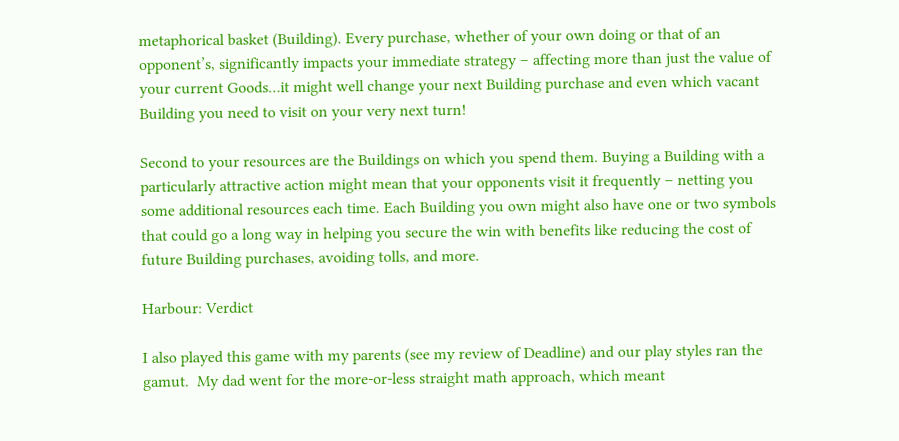metaphorical basket (Building). Every purchase, whether of your own doing or that of an opponent’s, significantly impacts your immediate strategy – affecting more than just the value of your current Goods…it might well change your next Building purchase and even which vacant Building you need to visit on your very next turn!

Second to your resources are the Buildings on which you spend them. Buying a Building with a particularly attractive action might mean that your opponents visit it frequently – netting you some additional resources each time. Each Building you own might also have one or two symbols that could go a long way in helping you secure the win with benefits like reducing the cost of future Building purchases, avoiding tolls, and more.

Harbour: Verdict

I also played this game with my parents (see my review of Deadline) and our play styles ran the gamut.  My dad went for the more-or-less straight math approach, which meant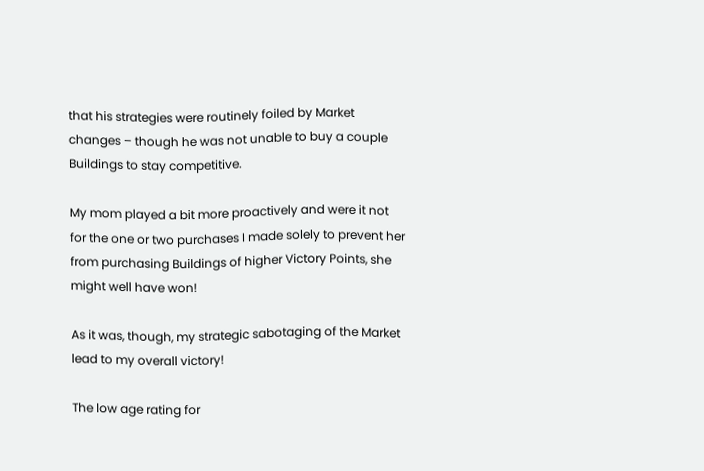that his strategies were routinely foiled by Market changes – though he was not unable to buy a couple Buildings to stay competitive.

My mom played a bit more proactively and were it not for the one or two purchases I made solely to prevent her from purchasing Buildings of higher Victory Points, she might well have won!

As it was, though, my strategic sabotaging of the Market lead to my overall victory!

The low age rating for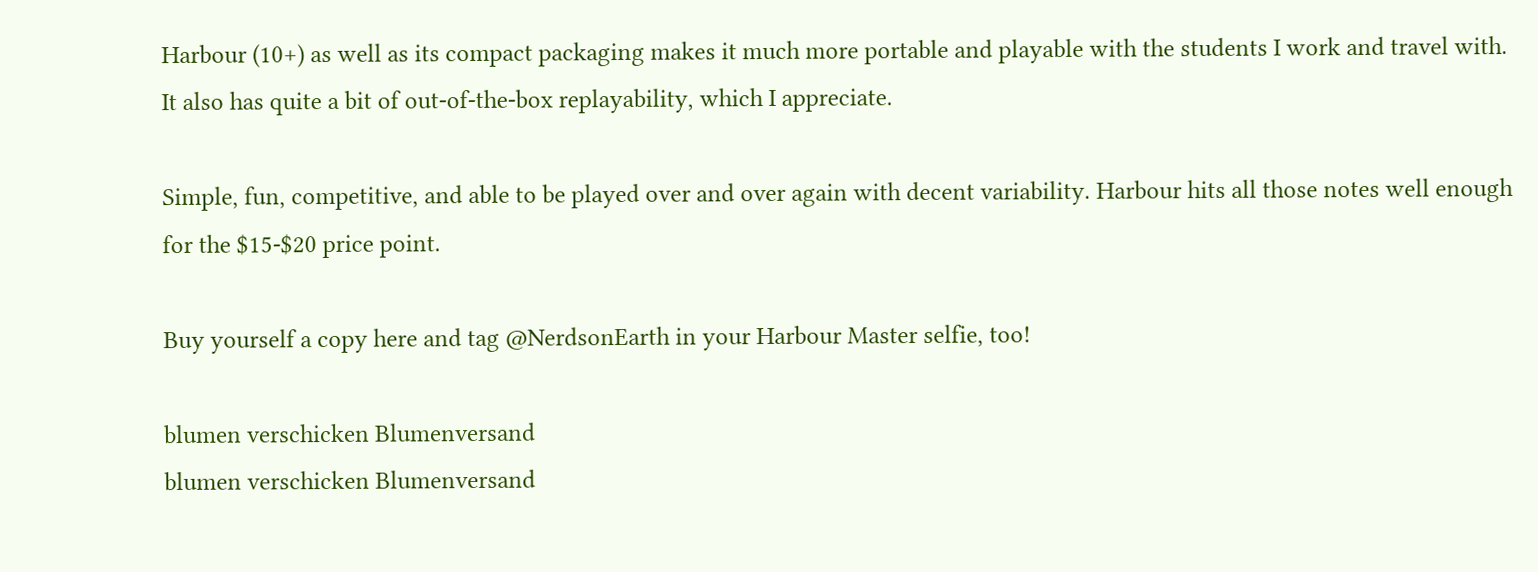Harbour (10+) as well as its compact packaging makes it much more portable and playable with the students I work and travel with. It also has quite a bit of out-of-the-box replayability, which I appreciate.

Simple, fun, competitive, and able to be played over and over again with decent variability. Harbour hits all those notes well enough for the $15-$20 price point.

Buy yourself a copy here and tag @NerdsonEarth in your Harbour Master selfie, too!

blumen verschicken Blumenversand
blumen verschicken Blumenversand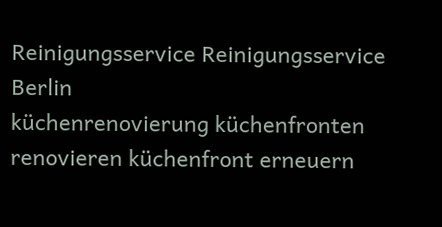Reinigungsservice Reinigungsservice Berlin
küchenrenovierung küchenfronten renovieren küchenfront erneuern